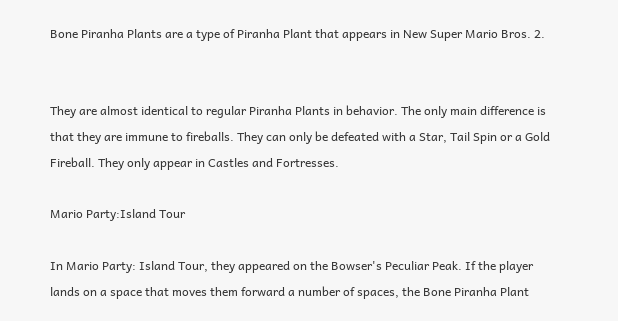Bone Piranha Plants are a type of Piranha Plant that appears in New Super Mario Bros. 2.


They are almost identical to regular Piranha Plants in behavior. The only main difference is that they are immune to fireballs. They can only be defeated with a Star, Tail Spin or a Gold Fireball. They only appear in Castles and Fortresses.

Mario Party:Island Tour

In Mario Party: Island Tour, they appeared on the Bowser's Peculiar Peak. If the player lands on a space that moves them forward a number of spaces, the Bone Piranha Plant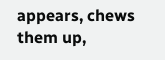appears, chews them up,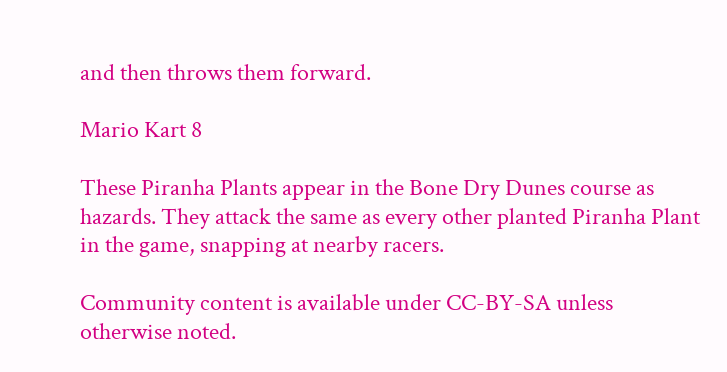and then throws them forward.

Mario Kart 8

These Piranha Plants appear in the Bone Dry Dunes course as hazards. They attack the same as every other planted Piranha Plant in the game, snapping at nearby racers.

Community content is available under CC-BY-SA unless otherwise noted.